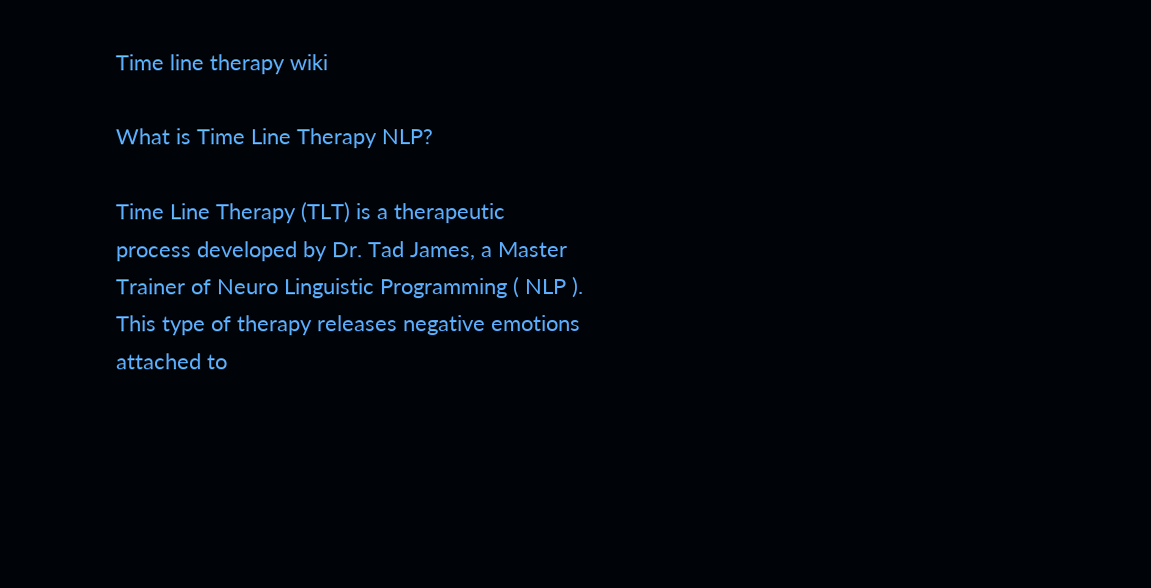Time line therapy wiki

What is Time Line Therapy NLP?

Time Line Therapy (TLT) is a therapeutic process developed by Dr. Tad James, a Master Trainer of Neuro Linguistic Programming ( NLP ). This type of therapy releases negative emotions attached to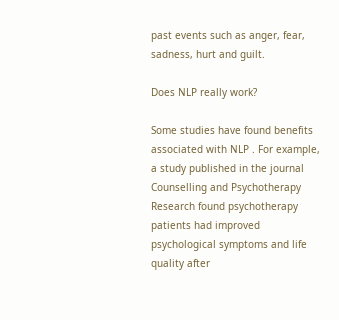past events such as anger, fear, sadness, hurt and guilt.

Does NLP really work?

Some studies have found benefits associated with NLP . For example, a study published in the journal Counselling and Psychotherapy Research found psychotherapy patients had improved psychological symptoms and life quality after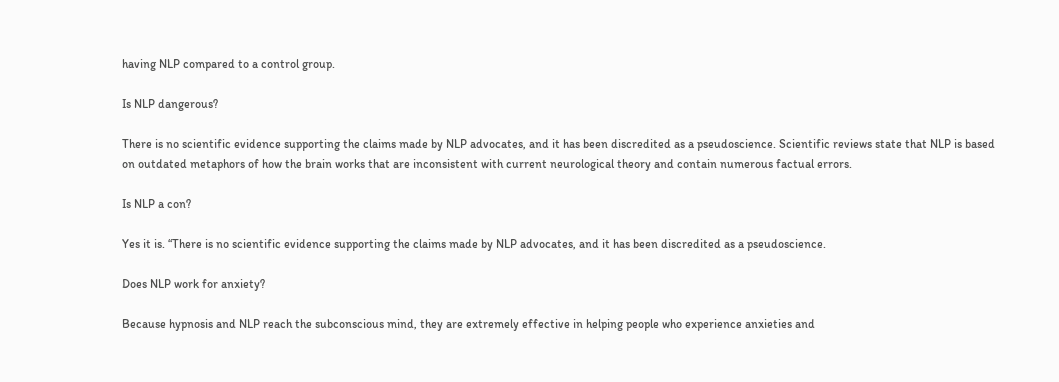having NLP compared to a control group.

Is NLP dangerous?

There is no scientific evidence supporting the claims made by NLP advocates, and it has been discredited as a pseudoscience. Scientific reviews state that NLP is based on outdated metaphors of how the brain works that are inconsistent with current neurological theory and contain numerous factual errors.

Is NLP a con?

Yes it is. “There is no scientific evidence supporting the claims made by NLP advocates, and it has been discredited as a pseudoscience.

Does NLP work for anxiety?

Because hypnosis and NLP reach the subconscious mind, they are extremely effective in helping people who experience anxieties and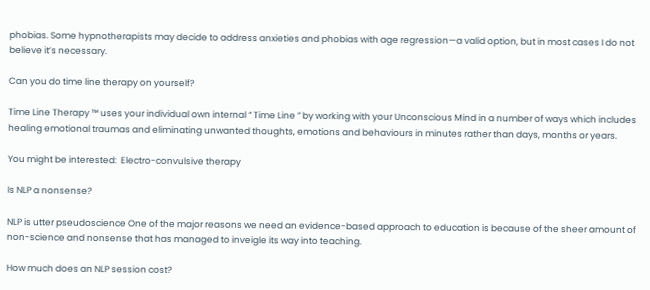phobias. Some hypnotherapists may decide to address anxieties and phobias with age regression—a valid option, but in most cases I do not believe it’s necessary.

Can you do time line therapy on yourself?

Time Line Therapy ™ uses your individual own internal “ Time Line ” by working with your Unconscious Mind in a number of ways which includes healing emotional traumas and eliminating unwanted thoughts, emotions and behaviours in minutes rather than days, months or years.

You might be interested:  Electro-convulsive therapy

Is NLP a nonsense?

NLP is utter pseudoscience One of the major reasons we need an evidence-based approach to education is because of the sheer amount of non-science and nonsense that has managed to inveigle its way into teaching.

How much does an NLP session cost?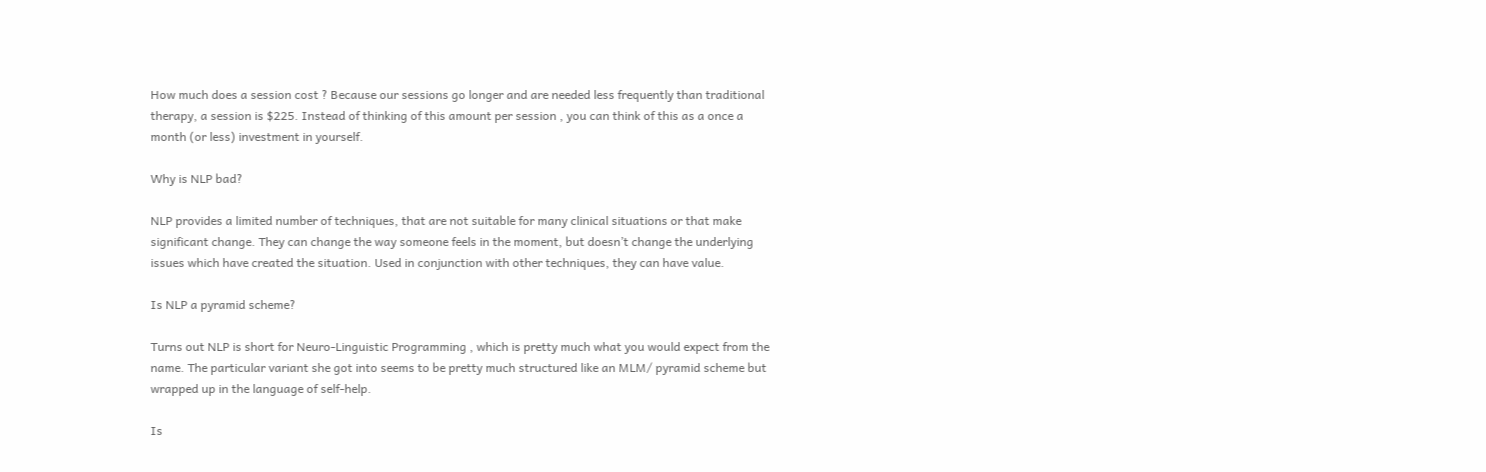How much does a session cost ? Because our sessions go longer and are needed less frequently than traditional therapy, a session is $225. Instead of thinking of this amount per session , you can think of this as a once a month (or less) investment in yourself.

Why is NLP bad?

NLP provides a limited number of techniques, that are not suitable for many clinical situations or that make significant change. They can change the way someone feels in the moment, but doesn’t change the underlying issues which have created the situation. Used in conjunction with other techniques, they can have value.

Is NLP a pyramid scheme?

Turns out NLP is short for Neuro-Linguistic Programming , which is pretty much what you would expect from the name. The particular variant she got into seems to be pretty much structured like an MLM/ pyramid scheme but wrapped up in the language of self-help.

Is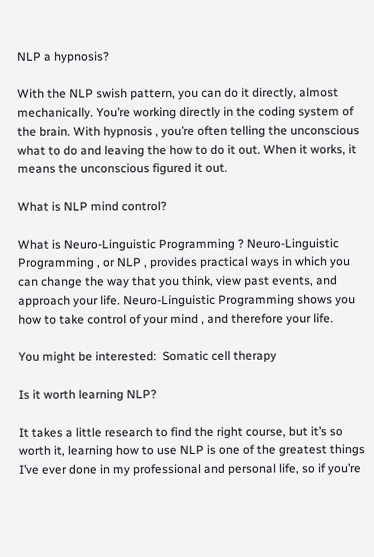NLP a hypnosis?

With the NLP swish pattern, you can do it directly, almost mechanically. You’re working directly in the coding system of the brain. With hypnosis , you’re often telling the unconscious what to do and leaving the how to do it out. When it works, it means the unconscious figured it out.

What is NLP mind control?

What is Neuro-Linguistic Programming ? Neuro-Linguistic Programming , or NLP , provides practical ways in which you can change the way that you think, view past events, and approach your life. Neuro-Linguistic Programming shows you how to take control of your mind , and therefore your life.

You might be interested:  Somatic cell therapy

Is it worth learning NLP?

It takes a little research to find the right course, but it’s so worth it, learning how to use NLP is one of the greatest things I’ve ever done in my professional and personal life, so if you’re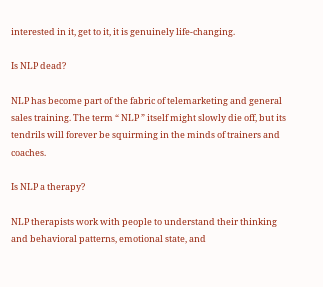interested in it, get to it, it is genuinely life-changing.

Is NLP dead?

NLP has become part of the fabric of telemarketing and general sales training. The term “ NLP ” itself might slowly die off, but its tendrils will forever be squirming in the minds of trainers and coaches.

Is NLP a therapy?

NLP therapists work with people to understand their thinking and behavioral patterns, emotional state, and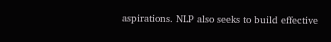aspirations. NLP also seeks to build effective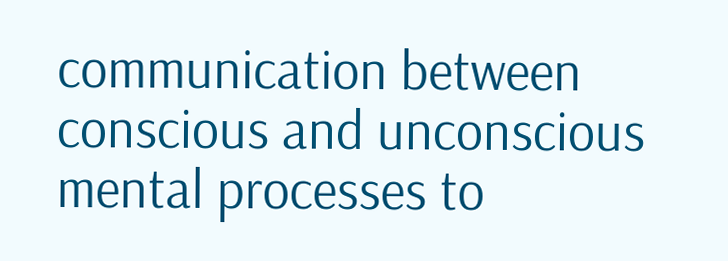communication between conscious and unconscious mental processes to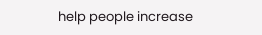help people increase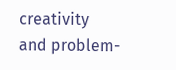creativity and problem-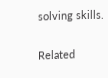solving skills.

Related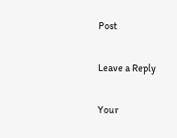Post

Leave a Reply

Your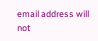email address will not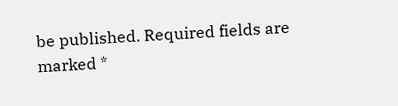be published. Required fields are marked *